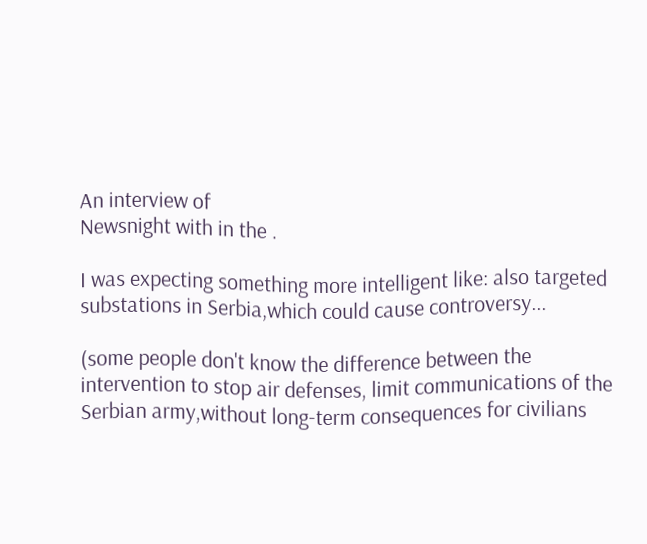An interview of
Newsnight with in the .

I was expecting something more intelligent like: also targeted substations in Serbia,which could cause controversy...

(some people don't know the difference between the intervention to stop air defenses, limit communications of the Serbian army,without long-term consequences for civilians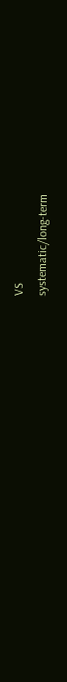VS
systematic/long-term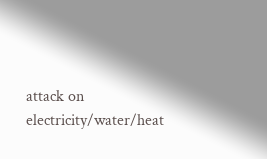attack on electricity/water/heat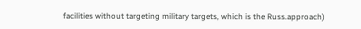facilities without targeting military targets, which is the Russ.approach)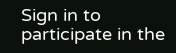Sign in to participate in the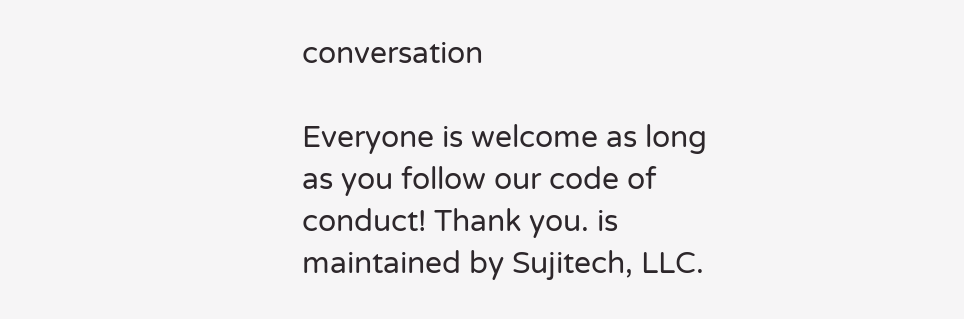conversation

Everyone is welcome as long as you follow our code of conduct! Thank you. is maintained by Sujitech, LLC.